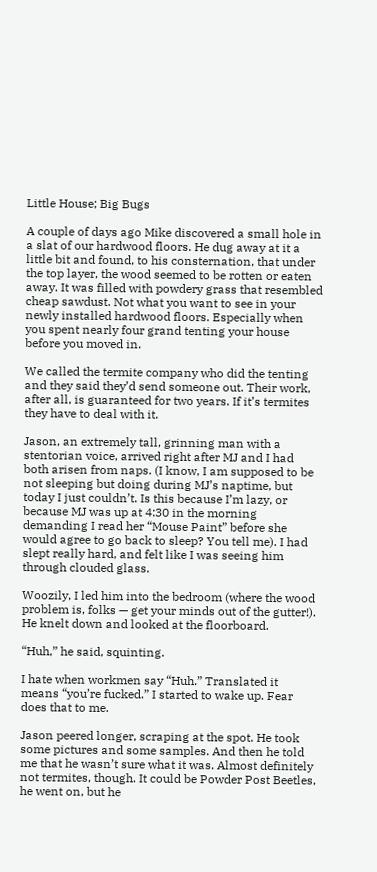Little House; Big Bugs

A couple of days ago Mike discovered a small hole in a slat of our hardwood floors. He dug away at it a little bit and found, to his consternation, that under the top layer, the wood seemed to be rotten or eaten away. It was filled with powdery grass that resembled cheap sawdust. Not what you want to see in your newly installed hardwood floors. Especially when you spent nearly four grand tenting your house before you moved in.

We called the termite company who did the tenting and they said they’d send someone out. Their work, after all, is guaranteed for two years. If it’s termites they have to deal with it.

Jason, an extremely tall, grinning man with a stentorian voice, arrived right after MJ and I had both arisen from naps. (I know, I am supposed to be not sleeping but doing during MJ’s naptime, but today I just couldn’t. Is this because I’m lazy, or because MJ was up at 4:30 in the morning demanding I read her “Mouse Paint” before she would agree to go back to sleep? You tell me). I had slept really hard, and felt like I was seeing him through clouded glass.

Woozily, I led him into the bedroom (where the wood problem is, folks — get your minds out of the gutter!). He knelt down and looked at the floorboard.

“Huh,” he said, squinting.

I hate when workmen say “Huh.” Translated it means “you’re fucked.” I started to wake up. Fear does that to me.

Jason peered longer, scraping at the spot. He took some pictures and some samples. And then he told me that he wasn’t sure what it was. Almost definitely not termites, though. It could be Powder Post Beetles, he went on, but he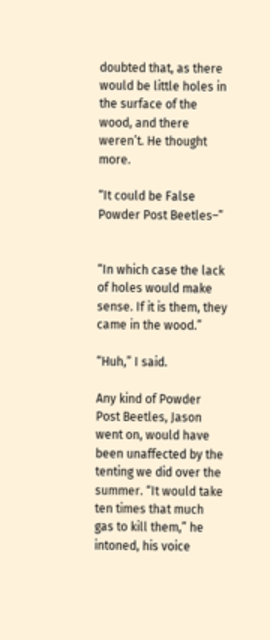doubted that, as there would be little holes in the surface of the wood, and there weren’t. He thought more.

“It could be False Powder Post Beetles–”


“In which case the lack of holes would make sense. If it is them, they came in the wood.”

“Huh,” I said.

Any kind of Powder Post Beetles, Jason went on, would have been unaffected by the tenting we did over the summer. “It would take ten times that much gas to kill them,” he intoned, his voice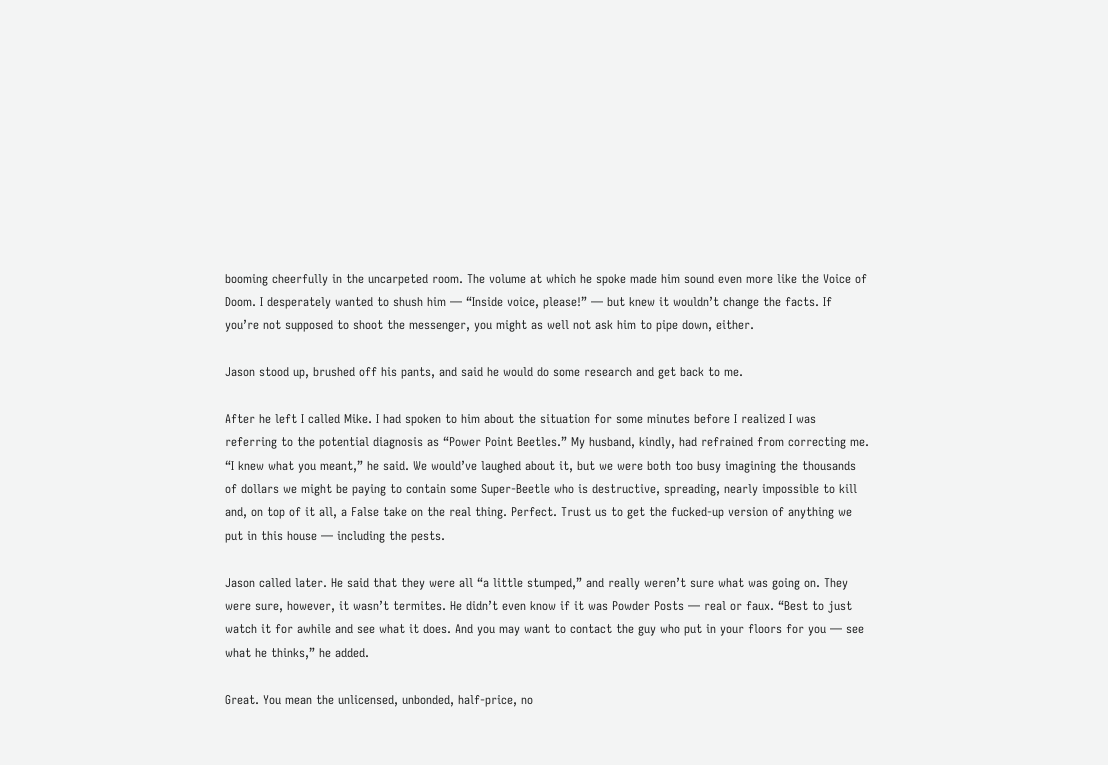booming cheerfully in the uncarpeted room. The volume at which he spoke made him sound even more like the Voice of Doom. I desperately wanted to shush him — “Inside voice, please!” — but knew it wouldn’t change the facts. If you’re not supposed to shoot the messenger, you might as well not ask him to pipe down, either.

Jason stood up, brushed off his pants, and said he would do some research and get back to me.

After he left I called Mike. I had spoken to him about the situation for some minutes before I realized I was referring to the potential diagnosis as “Power Point Beetles.” My husband, kindly, had refrained from correcting me. “I knew what you meant,” he said. We would’ve laughed about it, but we were both too busy imagining the thousands of dollars we might be paying to contain some Super-Beetle who is destructive, spreading, nearly impossible to kill and, on top of it all, a False take on the real thing. Perfect. Trust us to get the fucked-up version of anything we put in this house — including the pests.

Jason called later. He said that they were all “a little stumped,” and really weren’t sure what was going on. They were sure, however, it wasn’t termites. He didn’t even know if it was Powder Posts — real or faux. “Best to just watch it for awhile and see what it does. And you may want to contact the guy who put in your floors for you — see what he thinks,” he added.

Great. You mean the unlicensed, unbonded, half-price, no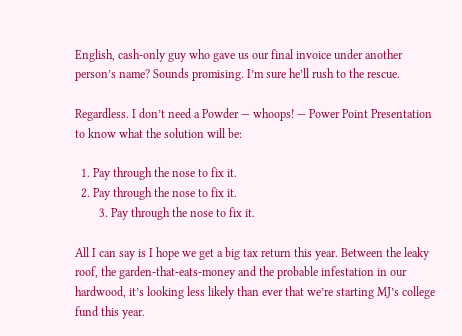English, cash-only guy who gave us our final invoice under another person’s name? Sounds promising. I’m sure he’ll rush to the rescue.

Regardless. I don’t need a Powder — whoops! — Power Point Presentation to know what the solution will be:

  1. Pay through the nose to fix it.
  2. Pay through the nose to fix it.
        3. Pay through the nose to fix it.

All I can say is I hope we get a big tax return this year. Between the leaky roof, the garden-that-eats-money and the probable infestation in our hardwood, it’s looking less likely than ever that we’re starting MJ’s college fund this year.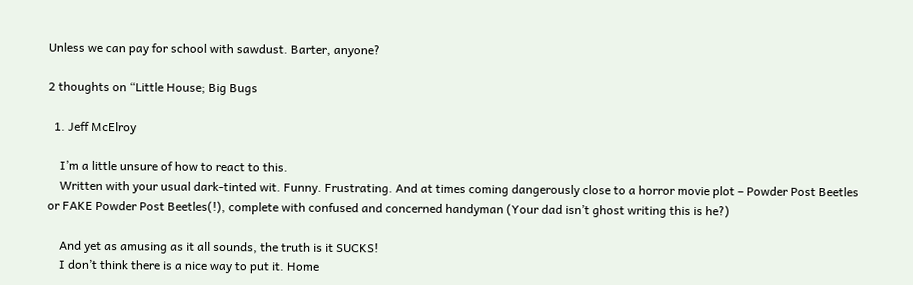Unless we can pay for school with sawdust. Barter, anyone?

2 thoughts on “Little House; Big Bugs

  1. Jeff McElroy

    I’m a little unsure of how to react to this.
    Written with your usual dark-tinted wit. Funny. Frustrating. And at times coming dangerously close to a horror movie plot – Powder Post Beetles or FAKE Powder Post Beetles(!), complete with confused and concerned handyman (Your dad isn’t ghost writing this is he?)

    And yet as amusing as it all sounds, the truth is it SUCKS!
    I don’t think there is a nice way to put it. Home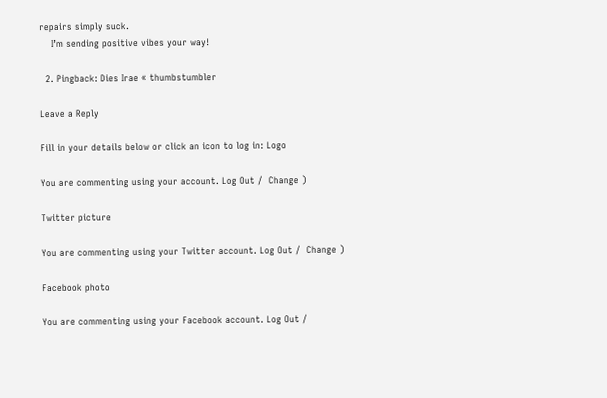repairs simply suck.
    I’m sending positive vibes your way!

  2. Pingback: Dies Irae « thumbstumbler

Leave a Reply

Fill in your details below or click an icon to log in: Logo

You are commenting using your account. Log Out /  Change )

Twitter picture

You are commenting using your Twitter account. Log Out /  Change )

Facebook photo

You are commenting using your Facebook account. Log Out /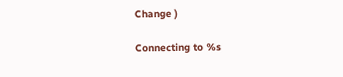Change )

Connecting to %s